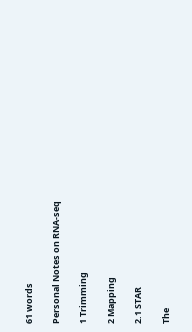61 words

Personal Notes on RNA-seq

1 Trimming

2 Mapping

2.1 STAR

The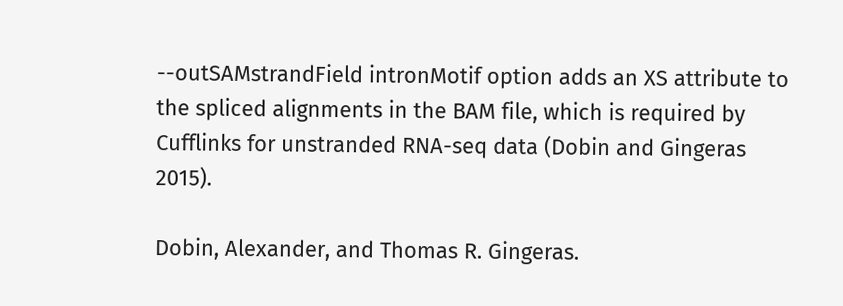--outSAMstrandField intronMotif option adds an XS attribute to the spliced alignments in the BAM file, which is required by Cufflinks for unstranded RNA-seq data (Dobin and Gingeras 2015).

Dobin, Alexander, and Thomas R. Gingeras.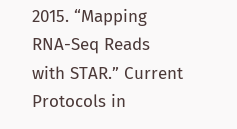2015. “Mapping RNA-Seq Reads with STAR.” Current Protocols in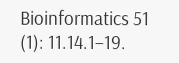Bioinformatics 51 (1): 11.14.1–19.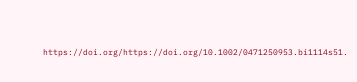https://doi.org/https://doi.org/10.1002/0471250953.bi1114s51.